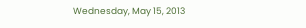Wednesday, May 15, 2013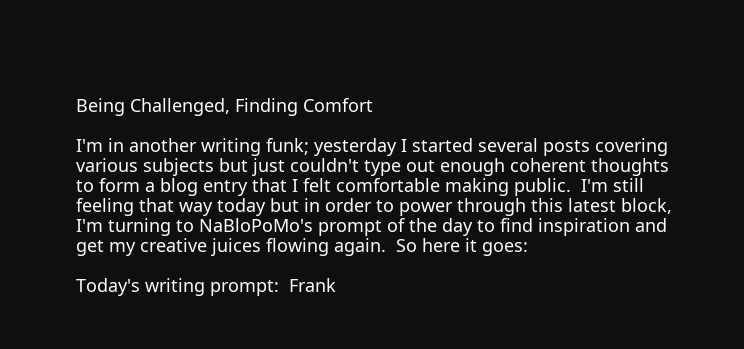Being Challenged, Finding Comfort

I'm in another writing funk; yesterday I started several posts covering various subjects but just couldn't type out enough coherent thoughts to form a blog entry that I felt comfortable making public.  I'm still feeling that way today but in order to power through this latest block,  I'm turning to NaBloPoMo's prompt of the day to find inspiration and get my creative juices flowing again.  So here it goes:

Today's writing prompt:  Frank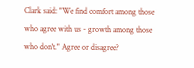Clark said: "We find comfort among those who agree with us - growth among those who don't." Agree or disagree?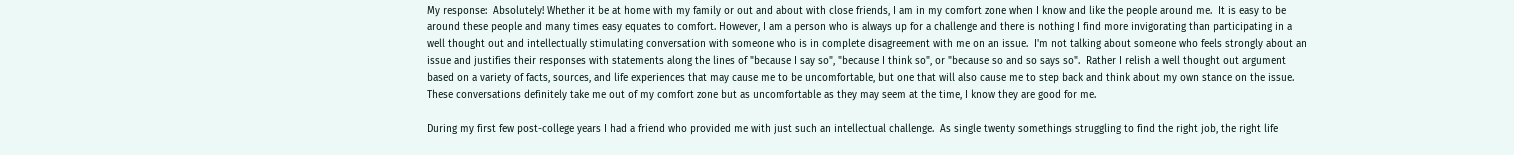My response:  Absolutely! Whether it be at home with my family or out and about with close friends, I am in my comfort zone when I know and like the people around me.  It is easy to be around these people and many times easy equates to comfort. However, I am a person who is always up for a challenge and there is nothing I find more invigorating than participating in a well thought out and intellectually stimulating conversation with someone who is in complete disagreement with me on an issue.  I'm not talking about someone who feels strongly about an issue and justifies their responses with statements along the lines of "because I say so", "because I think so", or "because so and so says so".  Rather I relish a well thought out argument based on a variety of facts, sources, and life experiences that may cause me to be uncomfortable, but one that will also cause me to step back and think about my own stance on the issue.  These conversations definitely take me out of my comfort zone but as uncomfortable as they may seem at the time, I know they are good for me.

During my first few post-college years I had a friend who provided me with just such an intellectual challenge.  As single twenty somethings struggling to find the right job, the right life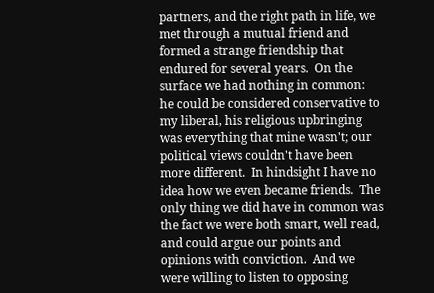partners, and the right path in life, we met through a mutual friend and formed a strange friendship that endured for several years.  On the surface we had nothing in common:  he could be considered conservative to my liberal, his religious upbringing was everything that mine wasn't; our political views couldn't have been more different.  In hindsight I have no idea how we even became friends.  The only thing we did have in common was the fact we were both smart, well read, and could argue our points and opinions with conviction.  And we were willing to listen to opposing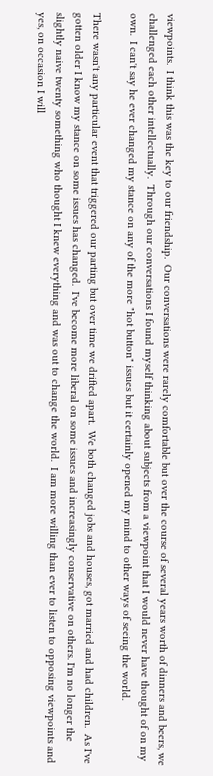viewpoints.  I think this was the key to our friendship.  Our conversations were rarely comfortable but over the course of several years worth of dinners and beers, we challenged each other intellectually.  Through our conversations I found myself thinking about subjects from a viewpoint that I would never have thought of on my own.  I can't say he ever changed my stance on any of the more "hot button" issues but it certainly opened my mind to other ways of seeing the world.

There wasn't any particular event that triggered our parting but over time we drifted apart.  We both changed jobs and houses, got married and had children.  As I've gotten older I know my stance on some issues has changed.  I've become more liberal on some issues and increasingly conservative on others. I'm no longer the slightly naive twenty something who thought I knew everything and was out to change the world.  I am more willing than ever to listen to opposing viewpoints and yes, on occasion I will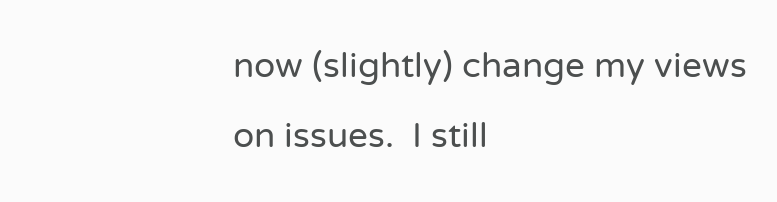now (slightly) change my views on issues.  I still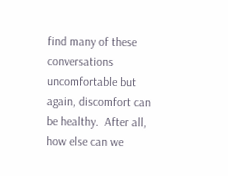find many of these conversations uncomfortable but again, discomfort can be healthy.  After all, how else can we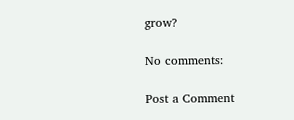grow?

No comments:

Post a Comment